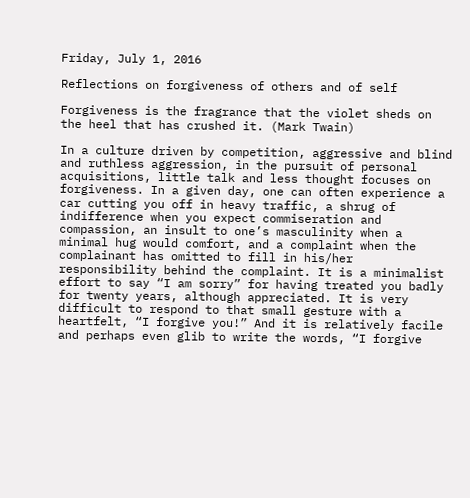Friday, July 1, 2016

Reflections on forgiveness of others and of self

Forgiveness is the fragrance that the violet sheds on the heel that has crushed it. (Mark Twain)

In a culture driven by competition, aggressive and blind and ruthless aggression, in the pursuit of personal acquisitions, little talk and less thought focuses on forgiveness. In a given day, one can often experience a car cutting you off in heavy traffic, a shrug of indifference when you expect commiseration and compassion, an insult to one’s masculinity when a minimal hug would comfort, and a complaint when the complainant has omitted to fill in his/her responsibility behind the complaint. It is a minimalist effort to say “I am sorry” for having treated you badly for twenty years, although appreciated. It is very difficult to respond to that small gesture with a heartfelt, “I forgive you!” And it is relatively facile and perhaps even glib to write the words, “I forgive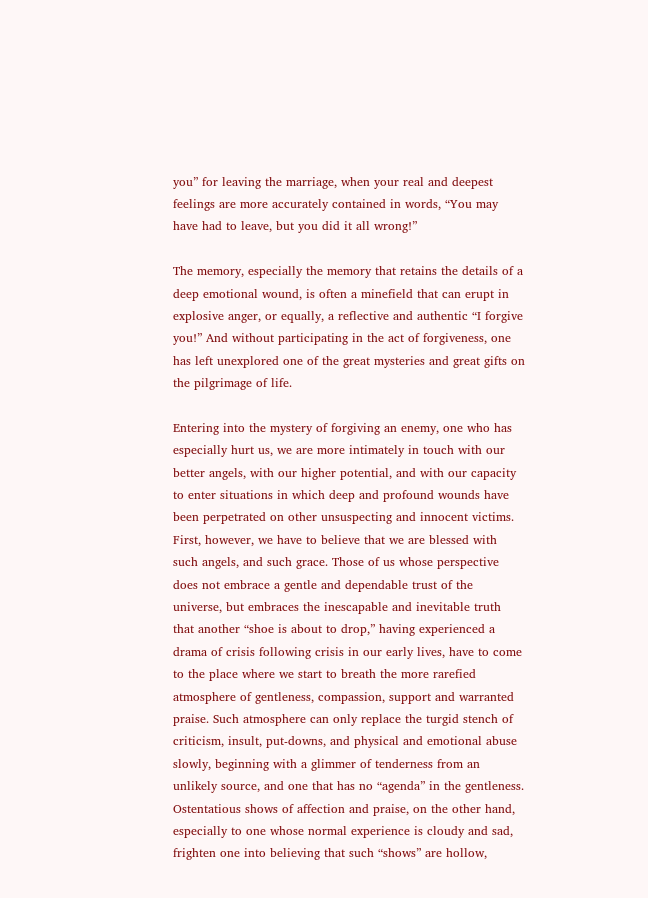you” for leaving the marriage, when your real and deepest feelings are more accurately contained in words, “You may have had to leave, but you did it all wrong!”

The memory, especially the memory that retains the details of a deep emotional wound, is often a minefield that can erupt in explosive anger, or equally, a reflective and authentic “I forgive you!” And without participating in the act of forgiveness, one has left unexplored one of the great mysteries and great gifts on the pilgrimage of life.

Entering into the mystery of forgiving an enemy, one who has especially hurt us, we are more intimately in touch with our better angels, with our higher potential, and with our capacity to enter situations in which deep and profound wounds have been perpetrated on other unsuspecting and innocent victims. First, however, we have to believe that we are blessed with such angels, and such grace. Those of us whose perspective does not embrace a gentle and dependable trust of the universe, but embraces the inescapable and inevitable truth that another “shoe is about to drop,” having experienced a drama of crisis following crisis in our early lives, have to come to the place where we start to breath the more rarefied atmosphere of gentleness, compassion, support and warranted praise. Such atmosphere can only replace the turgid stench of criticism, insult, put-downs, and physical and emotional abuse slowly, beginning with a glimmer of tenderness from an unlikely source, and one that has no “agenda” in the gentleness. Ostentatious shows of affection and praise, on the other hand, especially to one whose normal experience is cloudy and sad, frighten one into believing that such “shows” are hollow,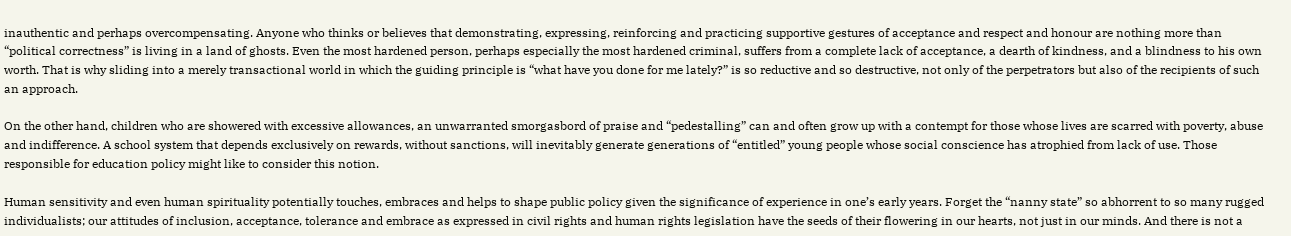inauthentic and perhaps overcompensating. Anyone who thinks or believes that demonstrating, expressing, reinforcing and practicing supportive gestures of acceptance and respect and honour are nothing more than “political correctness” is living in a land of ghosts. Even the most hardened person, perhaps especially the most hardened criminal, suffers from a complete lack of acceptance, a dearth of kindness, and a blindness to his own worth. That is why sliding into a merely transactional world in which the guiding principle is “what have you done for me lately?” is so reductive and so destructive, not only of the perpetrators but also of the recipients of such an approach.

On the other hand, children who are showered with excessive allowances, an unwarranted smorgasbord of praise and “pedestalling” can and often grow up with a contempt for those whose lives are scarred with poverty, abuse and indifference. A school system that depends exclusively on rewards, without sanctions, will inevitably generate generations of “entitled” young people whose social conscience has atrophied from lack of use. Those responsible for education policy might like to consider this notion.

Human sensitivity and even human spirituality potentially touches, embraces and helps to shape public policy given the significance of experience in one’s early years. Forget the “nanny state” so abhorrent to so many rugged individualists; our attitudes of inclusion, acceptance, tolerance and embrace as expressed in civil rights and human rights legislation have the seeds of their flowering in our hearts, not just in our minds. And there is not a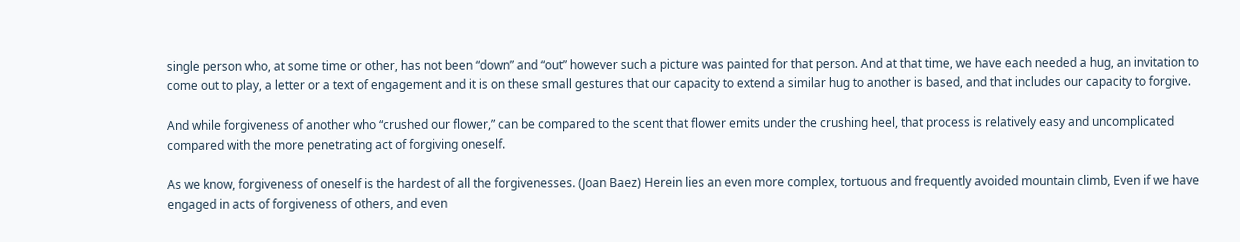single person who, at some time or other, has not been “down” and “out” however such a picture was painted for that person. And at that time, we have each needed a hug, an invitation to come out to play, a letter or a text of engagement and it is on these small gestures that our capacity to extend a similar hug to another is based, and that includes our capacity to forgive.

And while forgiveness of another who “crushed our flower,” can be compared to the scent that flower emits under the crushing heel, that process is relatively easy and uncomplicated compared with the more penetrating act of forgiving oneself.

As we know, forgiveness of oneself is the hardest of all the forgivenesses. (Joan Baez) Herein lies an even more complex, tortuous and frequently avoided mountain climb, Even if we have engaged in acts of forgiveness of others, and even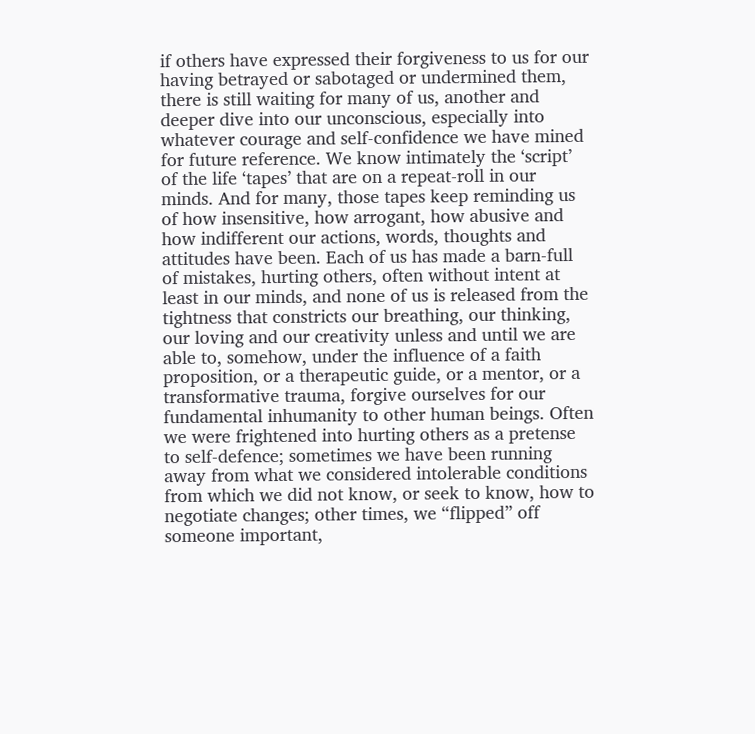if others have expressed their forgiveness to us for our having betrayed or sabotaged or undermined them, there is still waiting for many of us, another and deeper dive into our unconscious, especially into whatever courage and self-confidence we have mined for future reference. We know intimately the ‘script’ of the life ‘tapes’ that are on a repeat-roll in our minds. And for many, those tapes keep reminding us of how insensitive, how arrogant, how abusive and how indifferent our actions, words, thoughts and attitudes have been. Each of us has made a barn-full of mistakes, hurting others, often without intent at least in our minds, and none of us is released from the tightness that constricts our breathing, our thinking, our loving and our creativity unless and until we are able to, somehow, under the influence of a faith proposition, or a therapeutic guide, or a mentor, or a transformative trauma, forgive ourselves for our fundamental inhumanity to other human beings. Often we were frightened into hurting others as a pretense to self-defence; sometimes we have been running away from what we considered intolerable conditions from which we did not know, or seek to know, how to negotiate changes; other times, we “flipped” off someone important,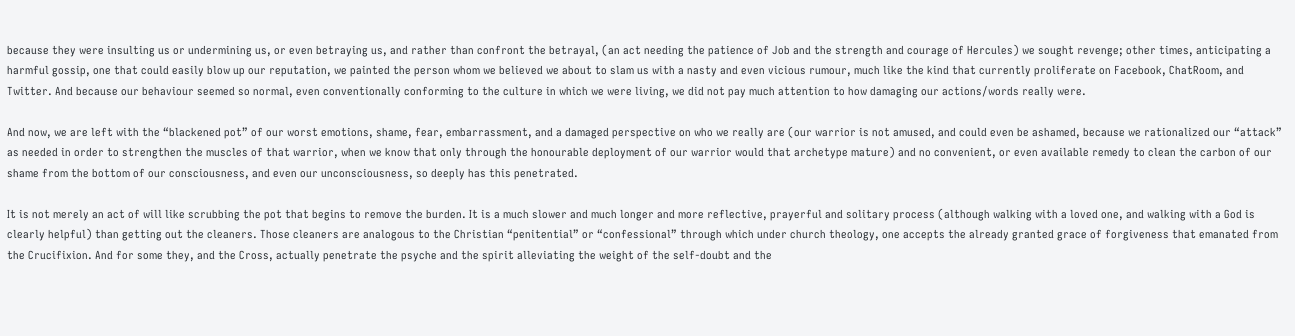because they were insulting us or undermining us, or even betraying us, and rather than confront the betrayal, (an act needing the patience of Job and the strength and courage of Hercules) we sought revenge; other times, anticipating a harmful gossip, one that could easily blow up our reputation, we painted the person whom we believed we about to slam us with a nasty and even vicious rumour, much like the kind that currently proliferate on Facebook, ChatRoom, and Twitter. And because our behaviour seemed so normal, even conventionally conforming to the culture in which we were living, we did not pay much attention to how damaging our actions/words really were.

And now, we are left with the “blackened pot” of our worst emotions, shame, fear, embarrassment, and a damaged perspective on who we really are (our warrior is not amused, and could even be ashamed, because we rationalized our “attack” as needed in order to strengthen the muscles of that warrior, when we know that only through the honourable deployment of our warrior would that archetype mature) and no convenient, or even available remedy to clean the carbon of our shame from the bottom of our consciousness, and even our unconsciousness, so deeply has this penetrated.

It is not merely an act of will like scrubbing the pot that begins to remove the burden. It is a much slower and much longer and more reflective, prayerful and solitary process (although walking with a loved one, and walking with a God is clearly helpful) than getting out the cleaners. Those cleaners are analogous to the Christian “penitential” or “confessional” through which under church theology, one accepts the already granted grace of forgiveness that emanated from the Crucifixion. And for some they, and the Cross, actually penetrate the psyche and the spirit alleviating the weight of the self-doubt and the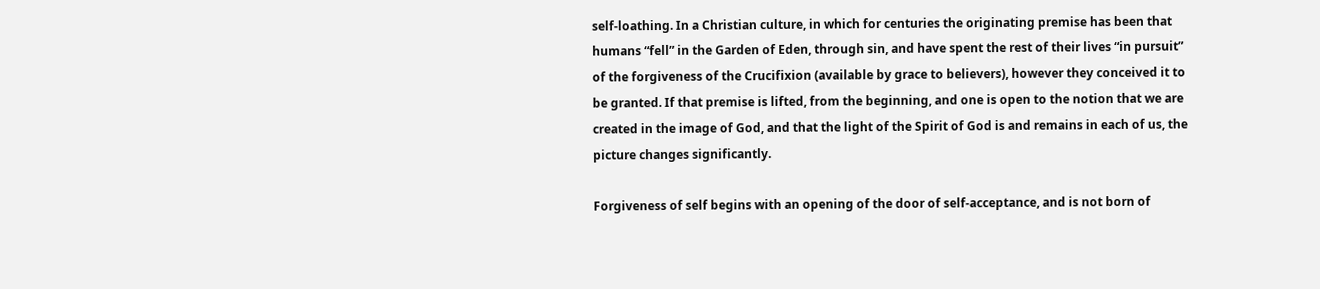self-loathing. In a Christian culture, in which for centuries the originating premise has been that humans “fell” in the Garden of Eden, through sin, and have spent the rest of their lives “in pursuit” of the forgiveness of the Crucifixion (available by grace to believers), however they conceived it to be granted. If that premise is lifted, from the beginning, and one is open to the notion that we are created in the image of God, and that the light of the Spirit of God is and remains in each of us, the picture changes significantly.

Forgiveness of self begins with an opening of the door of self-acceptance, and is not born of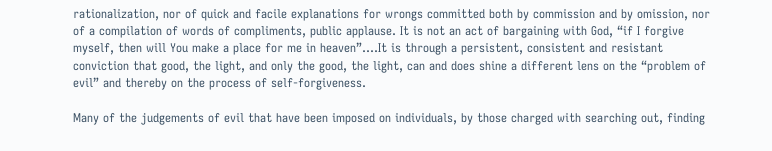rationalization, nor of quick and facile explanations for wrongs committed both by commission and by omission, nor of a compilation of words of compliments, public applause. It is not an act of bargaining with God, “if I forgive myself, then will You make a place for me in heaven”....It is through a persistent, consistent and resistant conviction that good, the light, and only the good, the light, can and does shine a different lens on the “problem of evil” and thereby on the process of self-forgiveness.

Many of the judgements of evil that have been imposed on individuals, by those charged with searching out, finding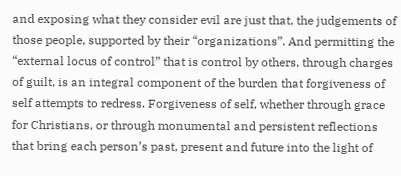and exposing what they consider evil are just that, the judgements of those people, supported by their “organizations”. And permitting the “external locus of control” that is control by others, through charges of guilt, is an integral component of the burden that forgiveness of self attempts to redress. Forgiveness of self, whether through grace for Christians, or through monumental and persistent reflections that bring each person’s past, present and future into the light of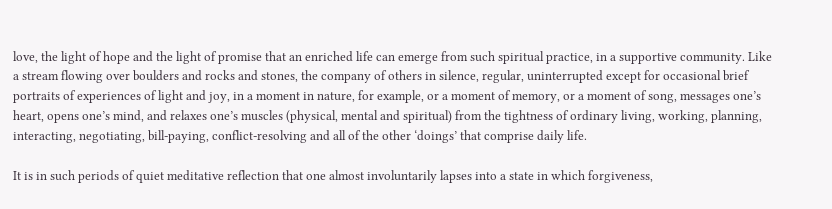love, the light of hope and the light of promise that an enriched life can emerge from such spiritual practice, in a supportive community. Like a stream flowing over boulders and rocks and stones, the company of others in silence, regular, uninterrupted except for occasional brief portraits of experiences of light and joy, in a moment in nature, for example, or a moment of memory, or a moment of song, messages one’s heart, opens one’s mind, and relaxes one’s muscles (physical, mental and spiritual) from the tightness of ordinary living, working, planning, interacting, negotiating, bill-paying, conflict-resolving and all of the other ‘doings’ that comprise daily life.

It is in such periods of quiet meditative reflection that one almost involuntarily lapses into a state in which forgiveness,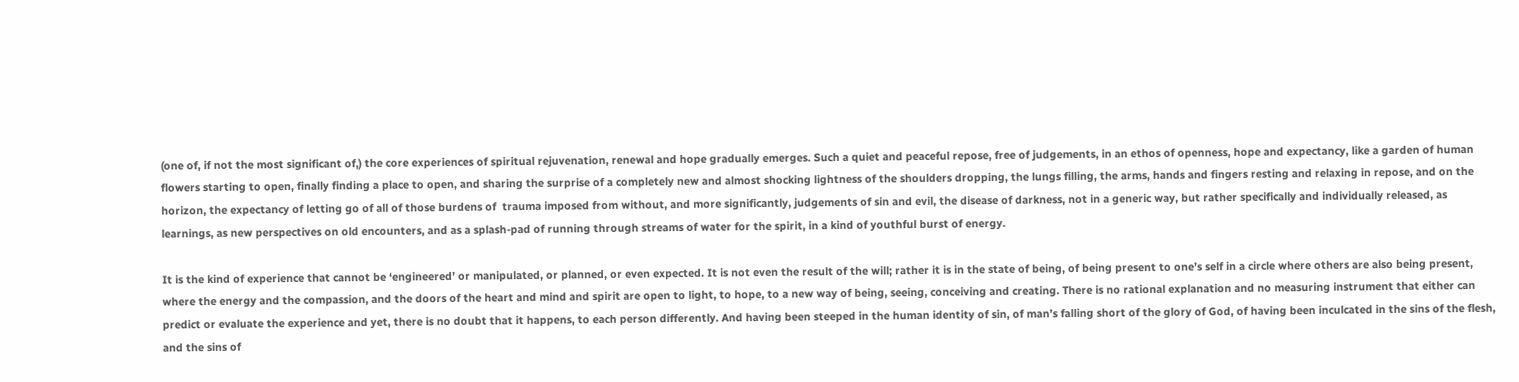(one of, if not the most significant of,) the core experiences of spiritual rejuvenation, renewal and hope gradually emerges. Such a quiet and peaceful repose, free of judgements, in an ethos of openness, hope and expectancy, like a garden of human flowers starting to open, finally finding a place to open, and sharing the surprise of a completely new and almost shocking lightness of the shoulders dropping, the lungs filling, the arms, hands and fingers resting and relaxing in repose, and on the horizon, the expectancy of letting go of all of those burdens of  trauma imposed from without, and more significantly, judgements of sin and evil, the disease of darkness, not in a generic way, but rather specifically and individually released, as learnings, as new perspectives on old encounters, and as a splash-pad of running through streams of water for the spirit, in a kind of youthful burst of energy.

It is the kind of experience that cannot be ‘engineered’ or manipulated, or planned, or even expected. It is not even the result of the will; rather it is in the state of being, of being present to one’s self in a circle where others are also being present, where the energy and the compassion, and the doors of the heart and mind and spirit are open to light, to hope, to a new way of being, seeing, conceiving and creating. There is no rational explanation and no measuring instrument that either can predict or evaluate the experience and yet, there is no doubt that it happens, to each person differently. And having been steeped in the human identity of sin, of man’s falling short of the glory of God, of having been inculcated in the sins of the flesh, and the sins of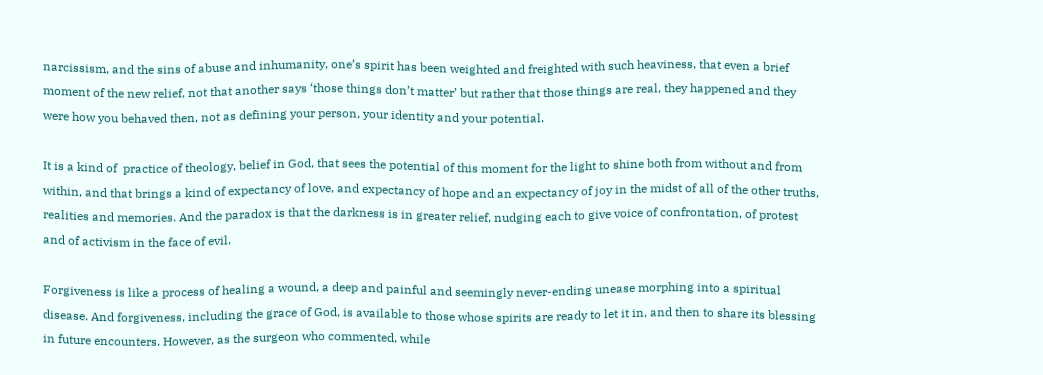narcissism, and the sins of abuse and inhumanity, one’s spirit has been weighted and freighted with such heaviness, that even a brief moment of the new relief, not that another says ‘those things don’t matter’ but rather that those things are real, they happened and they were how you behaved then, not as defining your person, your identity and your potential.

It is a kind of  practice of theology, belief in God, that sees the potential of this moment for the light to shine both from without and from within, and that brings a kind of expectancy of love, and expectancy of hope and an expectancy of joy in the midst of all of the other truths, realities and memories. And the paradox is that the darkness is in greater relief, nudging each to give voice of confrontation, of protest and of activism in the face of evil.

Forgiveness is like a process of healing a wound, a deep and painful and seemingly never-ending unease morphing into a spiritual disease. And forgiveness, including the grace of God, is available to those whose spirits are ready to let it in, and then to share its blessing in future encounters. However, as the surgeon who commented, while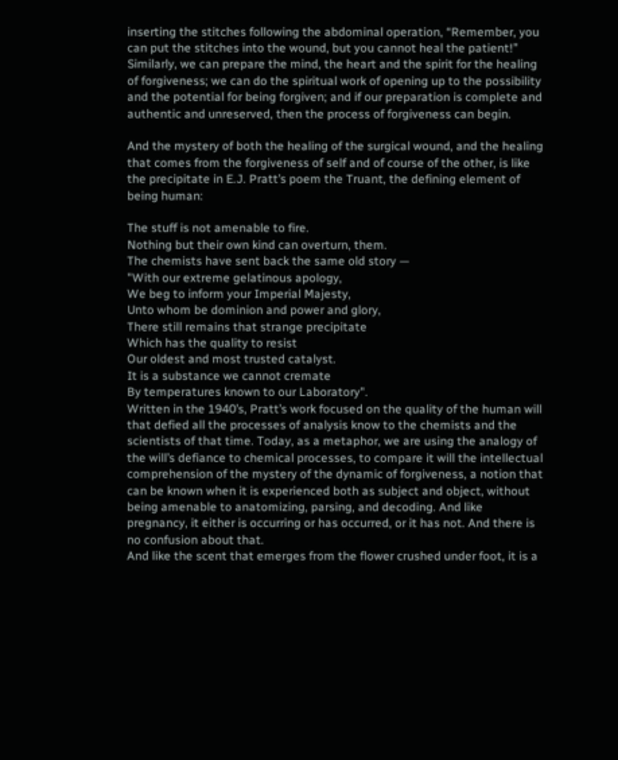inserting the stitches following the abdominal operation, “Remember, you can put the stitches into the wound, but you cannot heal the patient!” Similarly, we can prepare the mind, the heart and the spirit for the healing of forgiveness; we can do the spiritual work of opening up to the possibility and the potential for being forgiven; and if our preparation is complete and authentic and unreserved, then the process of forgiveness can begin.

And the mystery of both the healing of the surgical wound, and the healing that comes from the forgiveness of self and of course of the other, is like the precipitate in E.J. Pratt’s poem the Truant, the defining element of being human:

The stuff is not amenable to fire.
Nothing but their own kind can overturn, them.
The chemists have sent back the same old story —
"With our extreme gelatinous apology,
We beg to inform your Imperial Majesty,
Unto whom be dominion and power and glory,
There still remains that strange precipitate
Which has the quality to resist
Our oldest and most trusted catalyst.
It is a substance we cannot cremate
By temperatures known to our Laboratory".
Written in the 1940’s, Pratt’s work focused on the quality of the human will that defied all the processes of analysis know to the chemists and the scientists of that time. Today, as a metaphor, we are using the analogy of the will’s defiance to chemical processes, to compare it will the intellectual comprehension of the mystery of the dynamic of forgiveness, a notion that can be known when it is experienced both as subject and object, without being amenable to anatomizing, parsing, and decoding. And like pregnancy, it either is occurring or has occurred, or it has not. And there is no confusion about that.
And like the scent that emerges from the flower crushed under foot, it is a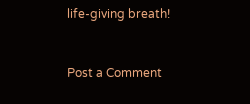life-giving breath!


Post a Comment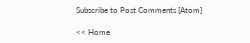Subscribe to Post Comments [Atom]

<< Home